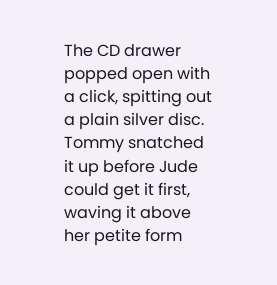The CD drawer popped open with a click, spitting out a plain silver disc. Tommy snatched it up before Jude could get it first, waving it above her petite form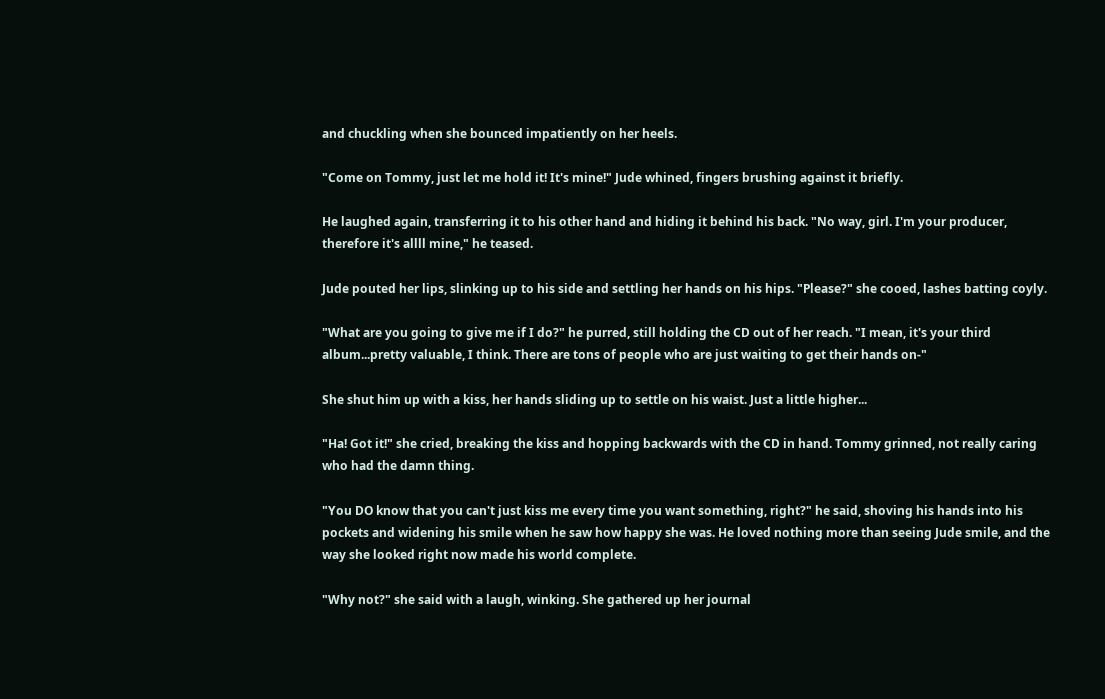and chuckling when she bounced impatiently on her heels.

"Come on Tommy, just let me hold it! It's mine!" Jude whined, fingers brushing against it briefly.

He laughed again, transferring it to his other hand and hiding it behind his back. "No way, girl. I'm your producer, therefore it's allll mine," he teased.

Jude pouted her lips, slinking up to his side and settling her hands on his hips. "Please?" she cooed, lashes batting coyly.

"What are you going to give me if I do?" he purred, still holding the CD out of her reach. "I mean, it's your third album...pretty valuable, I think. There are tons of people who are just waiting to get their hands on-"

She shut him up with a kiss, her hands sliding up to settle on his waist. Just a little higher...

"Ha! Got it!" she cried, breaking the kiss and hopping backwards with the CD in hand. Tommy grinned, not really caring who had the damn thing.

"You DO know that you can't just kiss me every time you want something, right?" he said, shoving his hands into his pockets and widening his smile when he saw how happy she was. He loved nothing more than seeing Jude smile, and the way she looked right now made his world complete.

"Why not?" she said with a laugh, winking. She gathered up her journal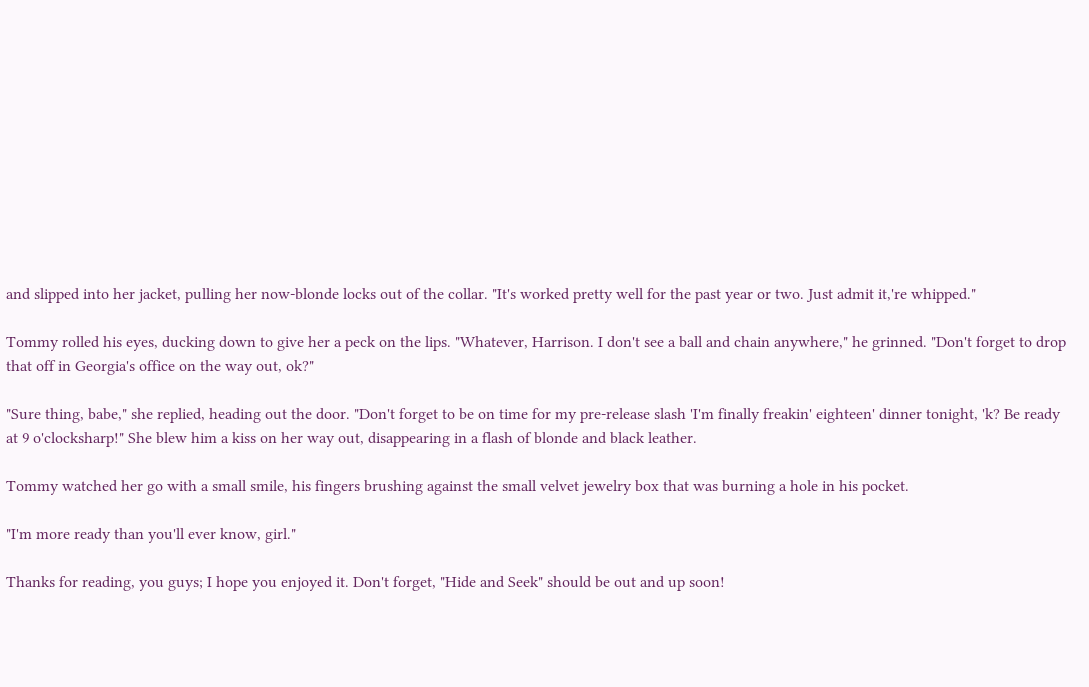and slipped into her jacket, pulling her now-blonde locks out of the collar. "It's worked pretty well for the past year or two. Just admit it,'re whipped."

Tommy rolled his eyes, ducking down to give her a peck on the lips. "Whatever, Harrison. I don't see a ball and chain anywhere," he grinned. "Don't forget to drop that off in Georgia's office on the way out, ok?"

"Sure thing, babe," she replied, heading out the door. "Don't forget to be on time for my pre-release slash 'I'm finally freakin' eighteen' dinner tonight, 'k? Be ready at 9 o'clocksharp!" She blew him a kiss on her way out, disappearing in a flash of blonde and black leather.

Tommy watched her go with a small smile, his fingers brushing against the small velvet jewelry box that was burning a hole in his pocket.

"I'm more ready than you'll ever know, girl."

Thanks for reading, you guys; I hope you enjoyed it. Don't forget, "Hide and Seek" should be out and up soon!